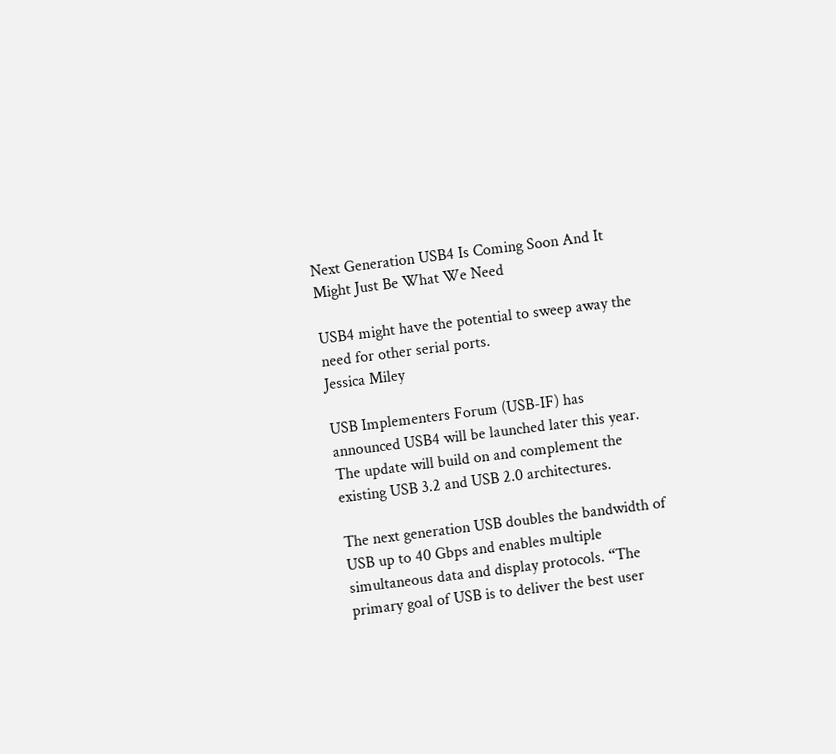Next Generation USB4 Is Coming Soon And It Might Just Be What We Need

USB4 might have the potential to sweep away the need for other serial ports.
Jessica Miley

USB Implementers Forum (USB-IF) has announced USB4 will be launched later this year. The update will build on and complement the existing USB 3.2 and USB 2.0 architectures.

The next generation USB doubles the bandwidth of USB up to 40 Gbps and enables multiple simultaneous data and display protocols. “The primary goal of USB is to deliver the best user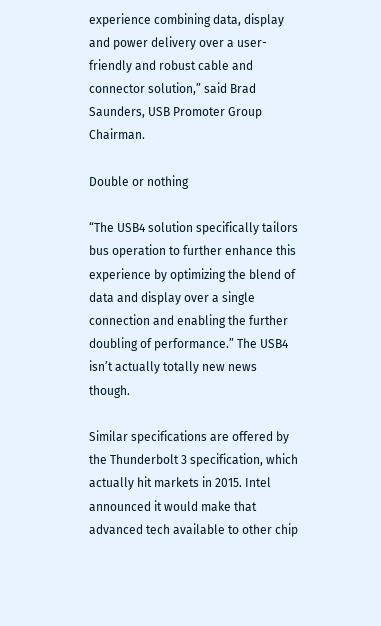experience combining data, display and power delivery over a user-friendly and robust cable and connector solution,” said Brad Saunders, USB Promoter Group Chairman.

Double or nothing

“The USB4 solution specifically tailors bus operation to further enhance this experience by optimizing the blend of data and display over a single connection and enabling the further doubling of performance.” The USB4 isn’t actually totally new news though.

Similar specifications are offered by the Thunderbolt 3 specification, which actually hit markets in 2015. Intel announced it would make that advanced tech available to other chip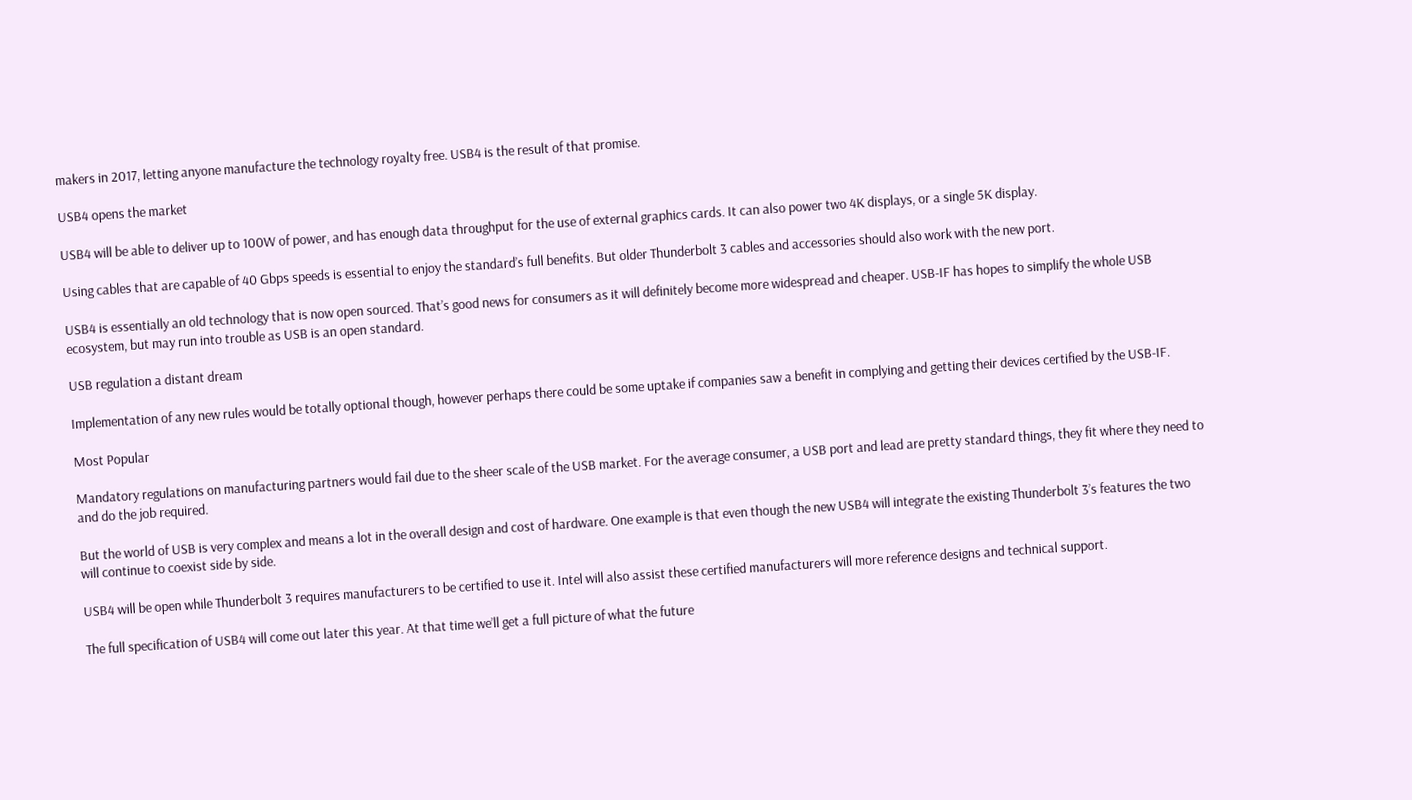makers in 2017, letting anyone manufacture the technology royalty free. USB4 is the result of that promise.

USB4 opens the market

USB4 will be able to deliver up to 100W of power, and has enough data throughput for the use of external graphics cards. It can also power two 4K displays, or a single 5K display.

Using cables that are capable of 40 Gbps speeds is essential to enjoy the standard’s full benefits. But older Thunderbolt 3 cables and accessories should also work with the new port.

USB4 is essentially an old technology that is now open sourced. That’s good news for consumers as it will definitely become more widespread and cheaper. USB-IF has hopes to simplify the whole USB ecosystem, but may run into trouble as USB is an open standard.

USB regulation a distant dream

Implementation of any new rules would be totally optional though, however perhaps there could be some uptake if companies saw a benefit in complying and getting their devices certified by the USB-IF.

Most Popular

Mandatory regulations on manufacturing partners would fail due to the sheer scale of the USB market. For the average consumer, a USB port and lead are pretty standard things, they fit where they need to and do the job required.

But the world of USB is very complex and means a lot in the overall design and cost of hardware. One example is that even though the new USB4 will integrate the existing Thunderbolt 3’s features the two will continue to coexist side by side.

USB4 will be open while Thunderbolt 3 requires manufacturers to be certified to use it. Intel will also assist these certified manufacturers will more reference designs and technical support.

The full specification of USB4 will come out later this year. At that time we’ll get a full picture of what the future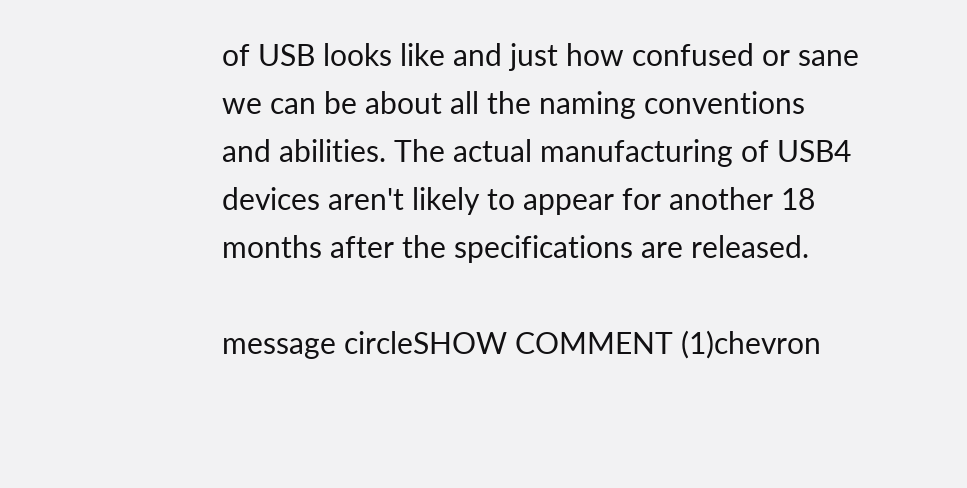of USB looks like and just how confused or sane we can be about all the naming conventions and abilities. The actual manufacturing of USB4 devices aren't likely to appear for another 18 months after the specifications are released.

message circleSHOW COMMENT (1)chevron